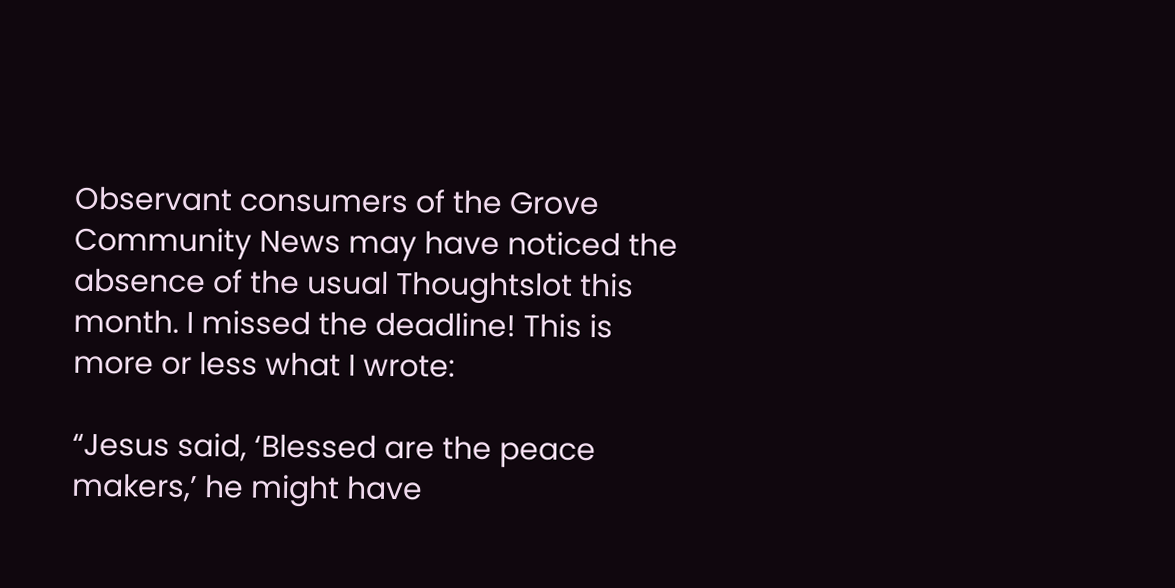Observant consumers of the Grove Community News may have noticed the absence of the usual Thoughtslot this month. I missed the deadline! This is more or less what I wrote:

“Jesus said, ‘Blessed are the peace makers,’ he might have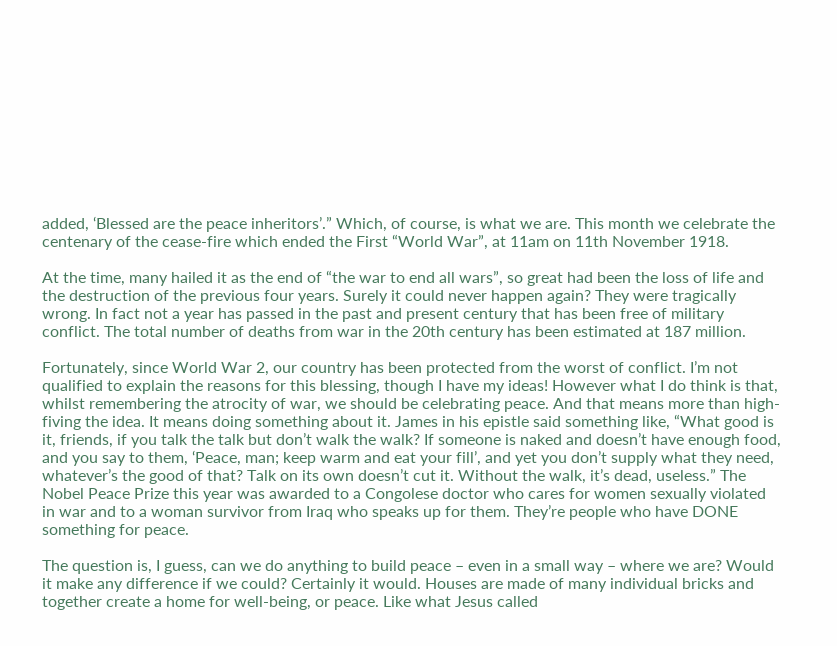added, ‘Blessed are the peace inheritors’.” Which, of course, is what we are. This month we celebrate the centenary of the cease-fire which ended the First “World War”, at 11am on 11th November 1918.

At the time, many hailed it as the end of “the war to end all wars”, so great had been the loss of life and the destruction of the previous four years. Surely it could never happen again? They were tragically wrong. In fact not a year has passed in the past and present century that has been free of military conflict. The total number of deaths from war in the 20th century has been estimated at 187 million.

Fortunately, since World War 2, our country has been protected from the worst of conflict. I’m not qualified to explain the reasons for this blessing, though I have my ideas! However what I do think is that, whilst remembering the atrocity of war, we should be celebrating peace. And that means more than high-fiving the idea. It means doing something about it. James in his epistle said something like, “What good is it, friends, if you talk the talk but don’t walk the walk? If someone is naked and doesn’t have enough food, and you say to them, ‘Peace, man; keep warm and eat your fill’, and yet you don’t supply what they need, whatever’s the good of that? Talk on its own doesn’t cut it. Without the walk, it’s dead, useless.” The Nobel Peace Prize this year was awarded to a Congolese doctor who cares for women sexually violated in war and to a woman survivor from Iraq who speaks up for them. They’re people who have DONE something for peace.

The question is, I guess, can we do anything to build peace – even in a small way – where we are? Would it make any difference if we could? Certainly it would. Houses are made of many individual bricks and together create a home for well-being, or peace. Like what Jesus called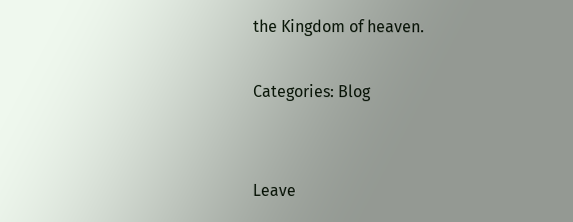the Kingdom of heaven.

Categories: Blog


Leave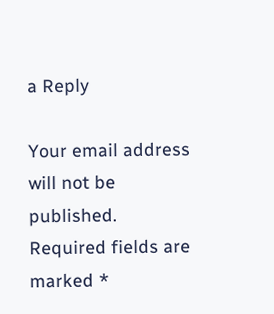a Reply

Your email address will not be published. Required fields are marked *